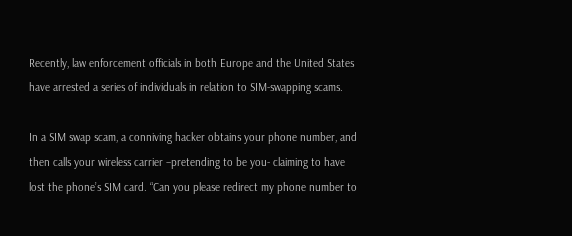Recently, law enforcement officials in both Europe and the United States have arrested a series of individuals in relation to SIM-swapping scams.

In a SIM swap scam, a conniving hacker obtains your phone number, and then calls your wireless carrier –pretending to be you- claiming to have lost the phone’s SIM card. “Can you please redirect my phone number to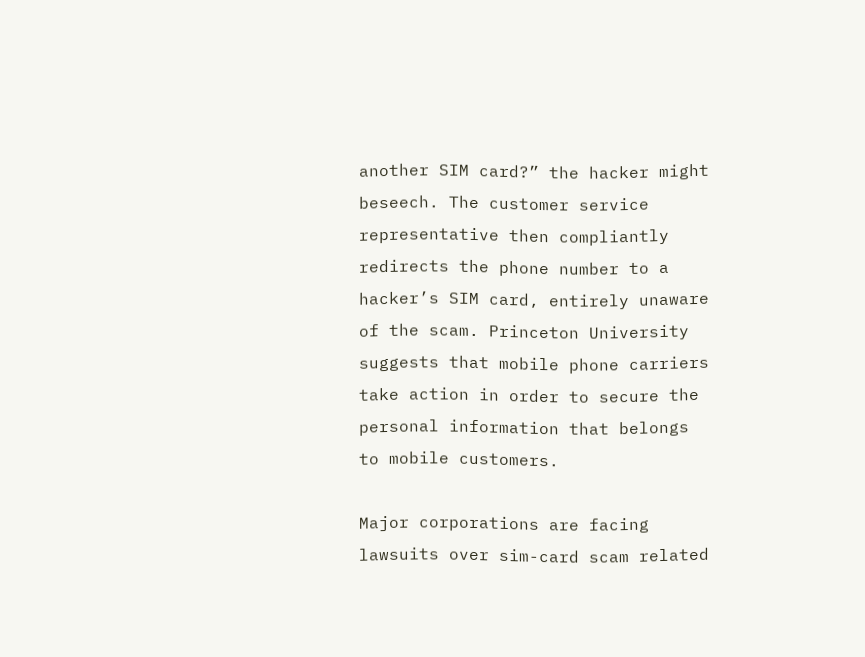another SIM card?” the hacker might beseech. The customer service representative then compliantly redirects the phone number to a hacker’s SIM card, entirely unaware of the scam. Princeton University suggests that mobile phone carriers take action in order to secure the personal information that belongs to mobile customers.

Major corporations are facing lawsuits over sim-card scam related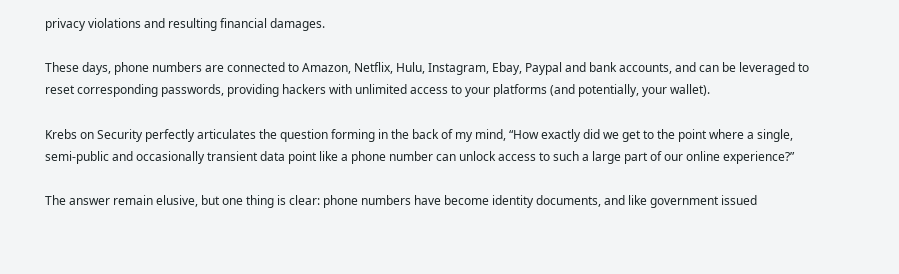privacy violations and resulting financial damages.

These days, phone numbers are connected to Amazon, Netflix, Hulu, Instagram, Ebay, Paypal and bank accounts, and can be leveraged to reset corresponding passwords, providing hackers with unlimited access to your platforms (and potentially, your wallet).

Krebs on Security perfectly articulates the question forming in the back of my mind, “How exactly did we get to the point where a single, semi-public and occasionally transient data point like a phone number can unlock access to such a large part of our online experience?”

The answer remain elusive, but one thing is clear: phone numbers have become identity documents, and like government issued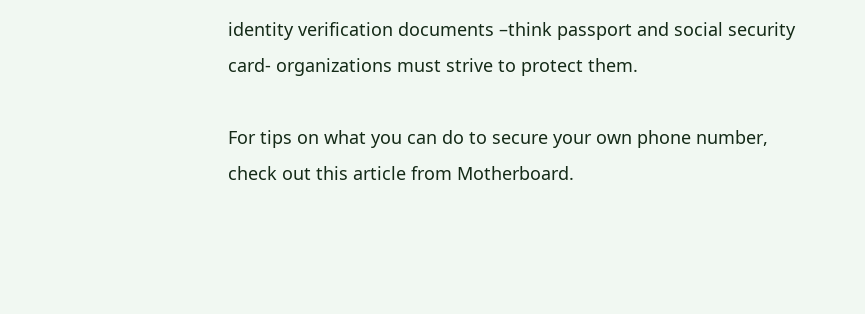identity verification documents –think passport and social security card- organizations must strive to protect them.

For tips on what you can do to secure your own phone number, check out this article from Motherboard.